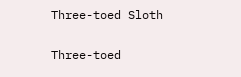Three-toed Sloth

Three-toed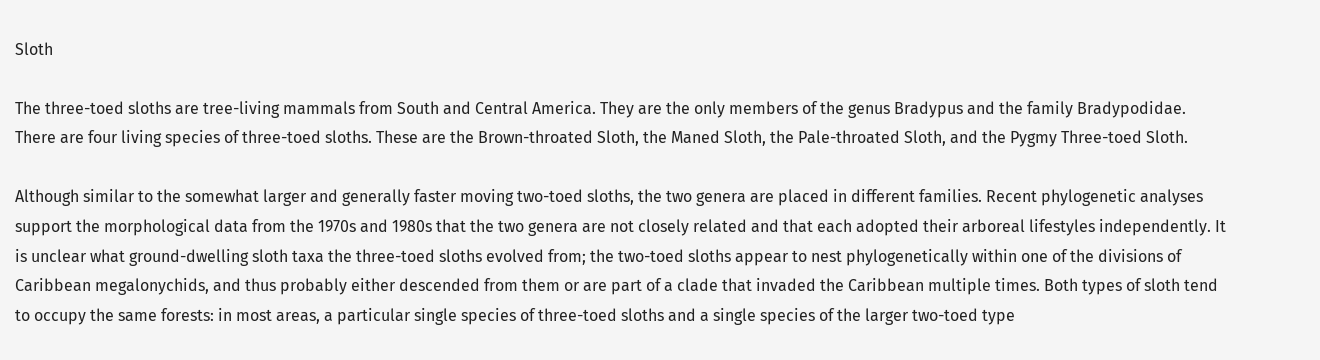Sloth

The three-toed sloths are tree-living mammals from South and Central America. They are the only members of the genus Bradypus and the family Bradypodidae. There are four living species of three-toed sloths. These are the Brown-throated Sloth, the Maned Sloth, the Pale-throated Sloth, and the Pygmy Three-toed Sloth.

Although similar to the somewhat larger and generally faster moving two-toed sloths, the two genera are placed in different families. Recent phylogenetic analyses support the morphological data from the 1970s and 1980s that the two genera are not closely related and that each adopted their arboreal lifestyles independently. It is unclear what ground-dwelling sloth taxa the three-toed sloths evolved from; the two-toed sloths appear to nest phylogenetically within one of the divisions of Caribbean megalonychids, and thus probably either descended from them or are part of a clade that invaded the Caribbean multiple times. Both types of sloth tend to occupy the same forests: in most areas, a particular single species of three-toed sloths and a single species of the larger two-toed type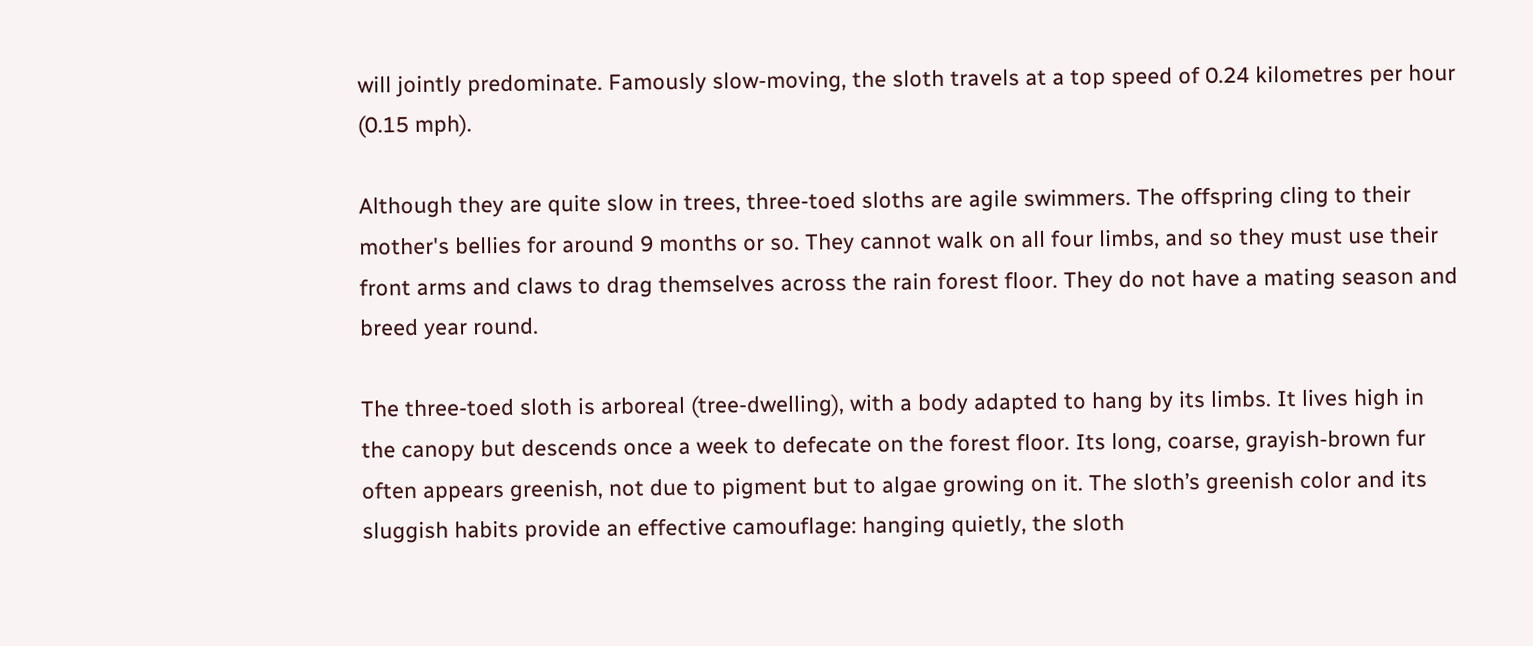will jointly predominate. Famously slow-moving, the sloth travels at a top speed of 0.24 kilometres per hour (0.15 mph).

Although they are quite slow in trees, three-toed sloths are agile swimmers. The offspring cling to their mother's bellies for around 9 months or so. They cannot walk on all four limbs, and so they must use their front arms and claws to drag themselves across the rain forest floor. They do not have a mating season and breed year round.

The three-toed sloth is arboreal (tree-dwelling), with a body adapted to hang by its limbs. It lives high in the canopy but descends once a week to defecate on the forest floor. Its long, coarse, grayish-brown fur often appears greenish, not due to pigment but to algae growing on it. The sloth’s greenish color and its sluggish habits provide an effective camouflage: hanging quietly, the sloth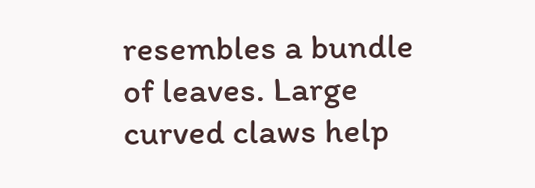resembles a bundle of leaves. Large curved claws help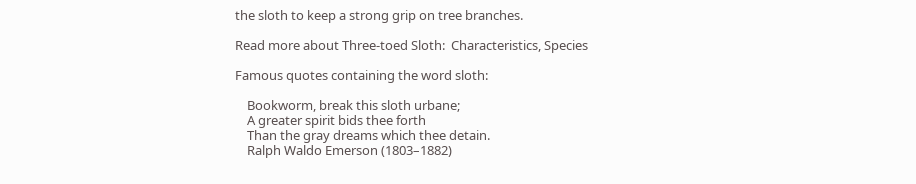the sloth to keep a strong grip on tree branches.

Read more about Three-toed Sloth:  Characteristics, Species

Famous quotes containing the word sloth:

    Bookworm, break this sloth urbane;
    A greater spirit bids thee forth
    Than the gray dreams which thee detain.
    Ralph Waldo Emerson (1803–1882)